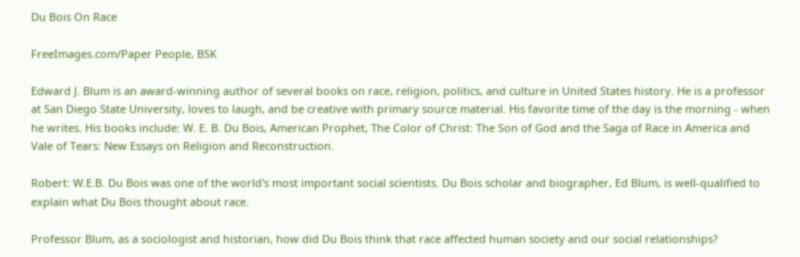Du Bois On Race

FreeImages.com/Paper People, BSK

Edward J. Blum is an award-winning author of several books on race, religion, politics, and culture in United States history. He is a professor at San Diego State University, loves to laugh, and be creative with primary source material. His favorite time of the day is the morning - when he writes. His books include: W. E. B. Du Bois, American Prophet, The Color of Christ: The Son of God and the Saga of Race in America and Vale of Tears: New Essays on Religion and Reconstruction.

Robert: W.E.B. Du Bois was one of the world's most important social scientists. Du Bois scholar and biographer, Ed Blum, is well-qualified to explain what Du Bois thought about race.

Professor Blum, as a sociologist and historian, how did Du Bois think that race affected human society and our social relationships?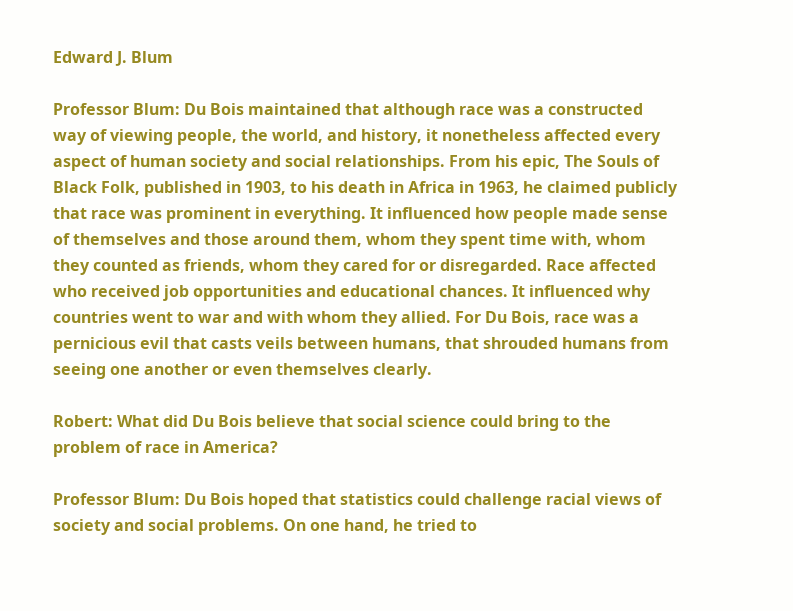Edward J. Blum

Professor Blum: Du Bois maintained that although race was a constructed way of viewing people, the world, and history, it nonetheless affected every aspect of human society and social relationships. From his epic, The Souls of Black Folk, published in 1903, to his death in Africa in 1963, he claimed publicly that race was prominent in everything. It influenced how people made sense of themselves and those around them, whom they spent time with, whom they counted as friends, whom they cared for or disregarded. Race affected who received job opportunities and educational chances. It influenced why countries went to war and with whom they allied. For Du Bois, race was a pernicious evil that casts veils between humans, that shrouded humans from seeing one another or even themselves clearly.

Robert: What did Du Bois believe that social science could bring to the problem of race in America?

Professor Blum: Du Bois hoped that statistics could challenge racial views of society and social problems. On one hand, he tried to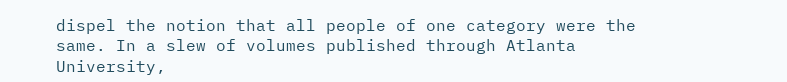dispel the notion that all people of one category were the same. In a slew of volumes published through Atlanta University,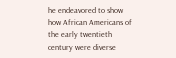he endeavored to show how African Americans of the early twentieth century were diverse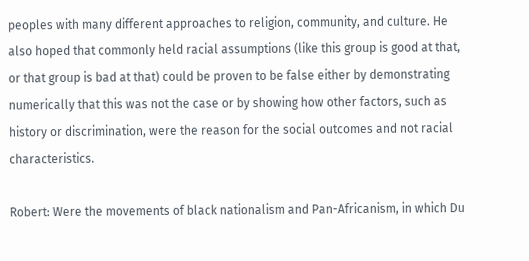peoples with many different approaches to religion, community, and culture. He also hoped that commonly held racial assumptions (like this group is good at that, or that group is bad at that) could be proven to be false either by demonstrating numerically that this was not the case or by showing how other factors, such as history or discrimination, were the reason for the social outcomes and not racial characteristics.

Robert: Were the movements of black nationalism and Pan-Africanism, in which Du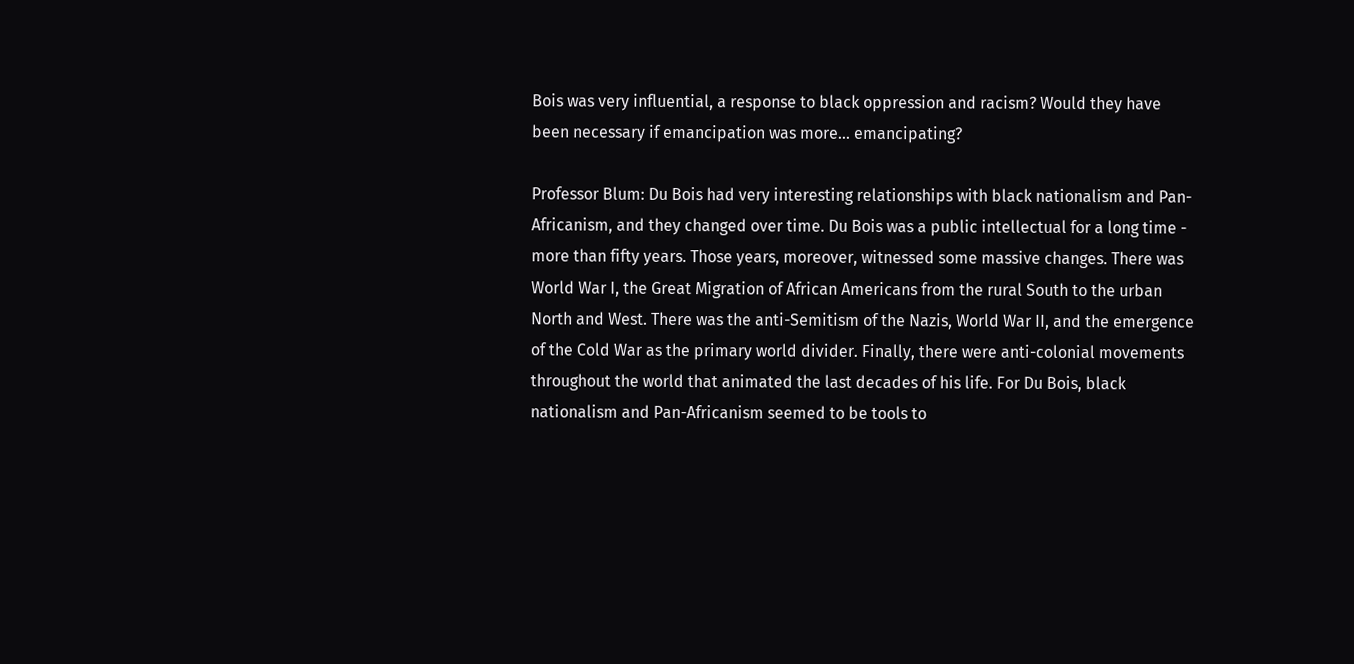Bois was very influential, a response to black oppression and racism? Would they have been necessary if emancipation was more... emancipating?

Professor Blum: Du Bois had very interesting relationships with black nationalism and Pan-Africanism, and they changed over time. Du Bois was a public intellectual for a long time - more than fifty years. Those years, moreover, witnessed some massive changes. There was World War I, the Great Migration of African Americans from the rural South to the urban North and West. There was the anti-Semitism of the Nazis, World War II, and the emergence of the Cold War as the primary world divider. Finally, there were anti-colonial movements throughout the world that animated the last decades of his life. For Du Bois, black nationalism and Pan-Africanism seemed to be tools to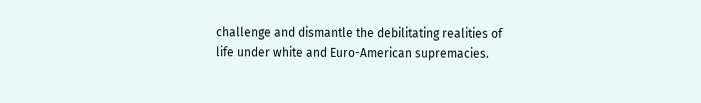challenge and dismantle the debilitating realities of life under white and Euro-American supremacies.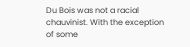Du Bois was not a racial chauvinist. With the exception of some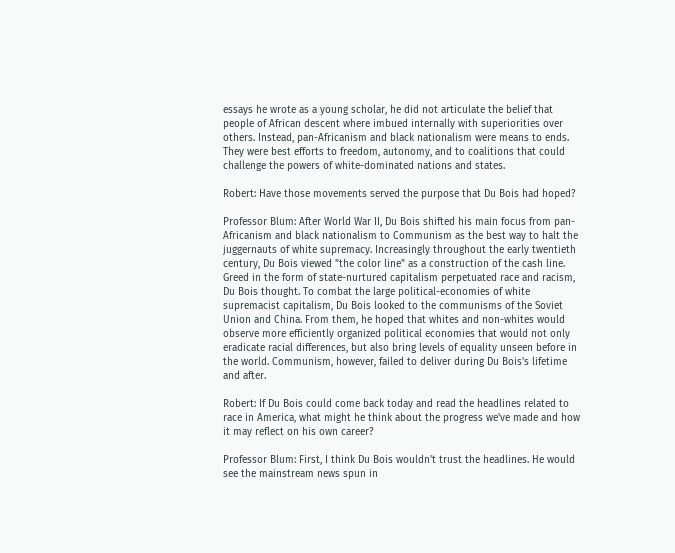essays he wrote as a young scholar, he did not articulate the belief that people of African descent where imbued internally with superiorities over others. Instead, pan-Africanism and black nationalism were means to ends. They were best efforts to freedom, autonomy, and to coalitions that could challenge the powers of white-dominated nations and states.

Robert: Have those movements served the purpose that Du Bois had hoped?

Professor Blum: After World War II, Du Bois shifted his main focus from pan-Africanism and black nationalism to Communism as the best way to halt the juggernauts of white supremacy. Increasingly throughout the early twentieth century, Du Bois viewed "the color line" as a construction of the cash line. Greed in the form of state-nurtured capitalism perpetuated race and racism, Du Bois thought. To combat the large political-economies of white supremacist capitalism, Du Bois looked to the communisms of the Soviet Union and China. From them, he hoped that whites and non-whites would observe more efficiently organized political economies that would not only eradicate racial differences, but also bring levels of equality unseen before in the world. Communism, however, failed to deliver during Du Bois's lifetime and after.

Robert: If Du Bois could come back today and read the headlines related to race in America, what might he think about the progress we've made and how it may reflect on his own career?

Professor Blum: First, I think Du Bois wouldn't trust the headlines. He would see the mainstream news spun in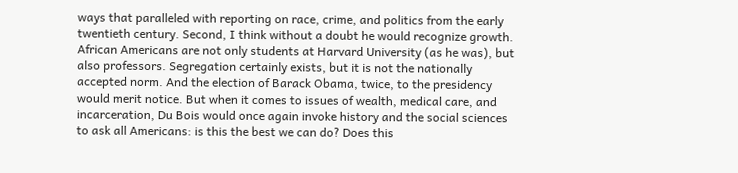ways that paralleled with reporting on race, crime, and politics from the early twentieth century. Second, I think without a doubt he would recognize growth. African Americans are not only students at Harvard University (as he was), but also professors. Segregation certainly exists, but it is not the nationally accepted norm. And the election of Barack Obama, twice, to the presidency would merit notice. But when it comes to issues of wealth, medical care, and incarceration, Du Bois would once again invoke history and the social sciences to ask all Americans: is this the best we can do? Does this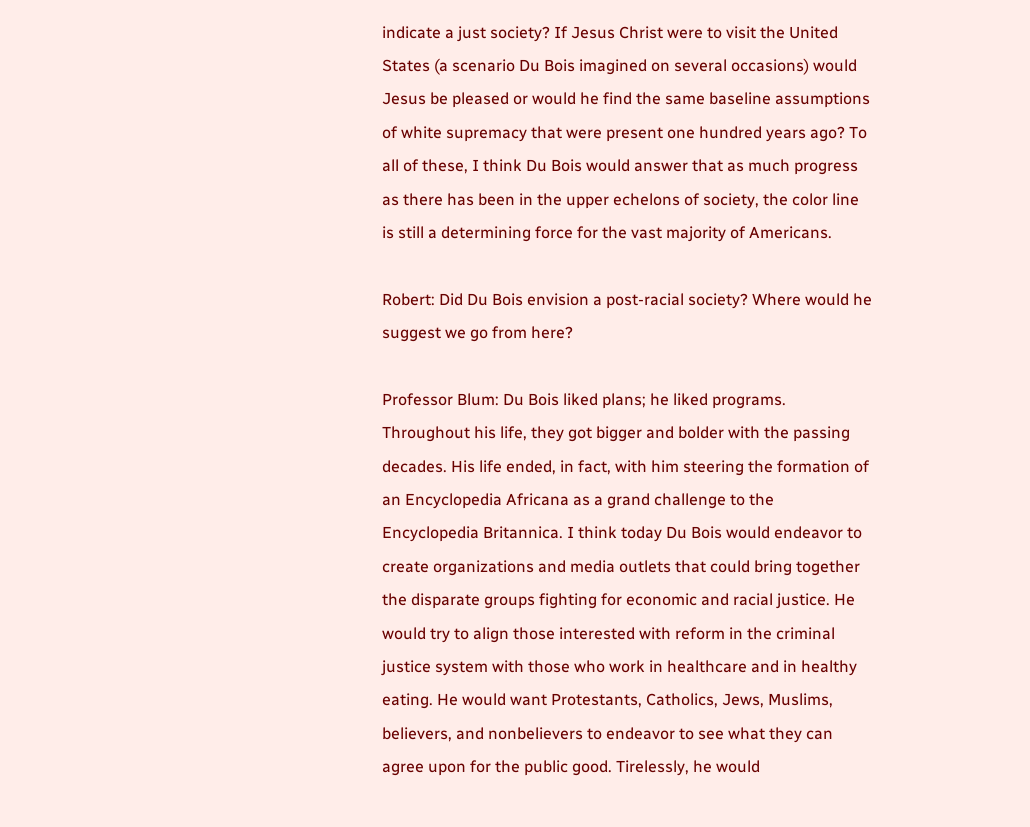indicate a just society? If Jesus Christ were to visit the United States (a scenario Du Bois imagined on several occasions) would Jesus be pleased or would he find the same baseline assumptions of white supremacy that were present one hundred years ago? To all of these, I think Du Bois would answer that as much progress as there has been in the upper echelons of society, the color line is still a determining force for the vast majority of Americans.

Robert: Did Du Bois envision a post-racial society? Where would he suggest we go from here?

Professor Blum: Du Bois liked plans; he liked programs. Throughout his life, they got bigger and bolder with the passing decades. His life ended, in fact, with him steering the formation of an Encyclopedia Africana as a grand challenge to the Encyclopedia Britannica. I think today Du Bois would endeavor to create organizations and media outlets that could bring together the disparate groups fighting for economic and racial justice. He would try to align those interested with reform in the criminal justice system with those who work in healthcare and in healthy eating. He would want Protestants, Catholics, Jews, Muslims, believers, and nonbelievers to endeavor to see what they can agree upon for the public good. Tirelessly, he would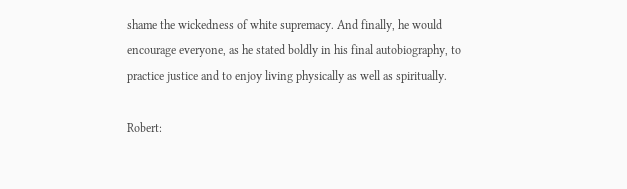shame the wickedness of white supremacy. And finally, he would encourage everyone, as he stated boldly in his final autobiography, to practice justice and to enjoy living physically as well as spiritually.

Robert: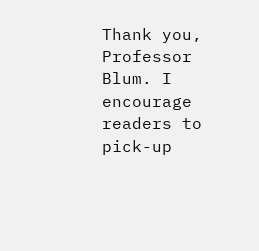Thank you, Professor Blum. I encourage readers to pick-up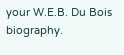your W.E.B. Du Bois biography.